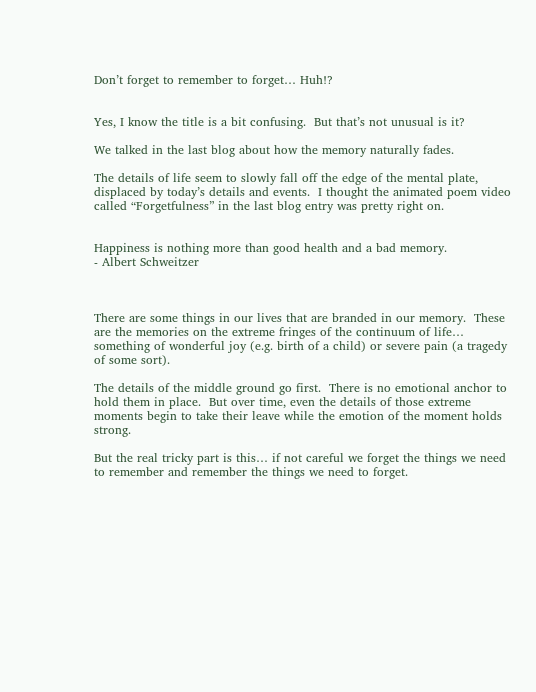Don’t forget to remember to forget… Huh!?


Yes, I know the title is a bit confusing.  But that’s not unusual is it?

We talked in the last blog about how the memory naturally fades.

The details of life seem to slowly fall off the edge of the mental plate, displaced by today’s details and events.  I thought the animated poem video called “Forgetfulness” in the last blog entry was pretty right on.


Happiness is nothing more than good health and a bad memory.
- Albert Schweitzer



There are some things in our lives that are branded in our memory.  These are the memories on the extreme fringes of the continuum of life… something of wonderful joy (e.g. birth of a child) or severe pain (a tragedy of some sort).

The details of the middle ground go first.  There is no emotional anchor to hold them in place.  But over time, even the details of those extreme moments begin to take their leave while the emotion of the moment holds strong.

But the real tricky part is this… if not careful we forget the things we need to remember and remember the things we need to forget.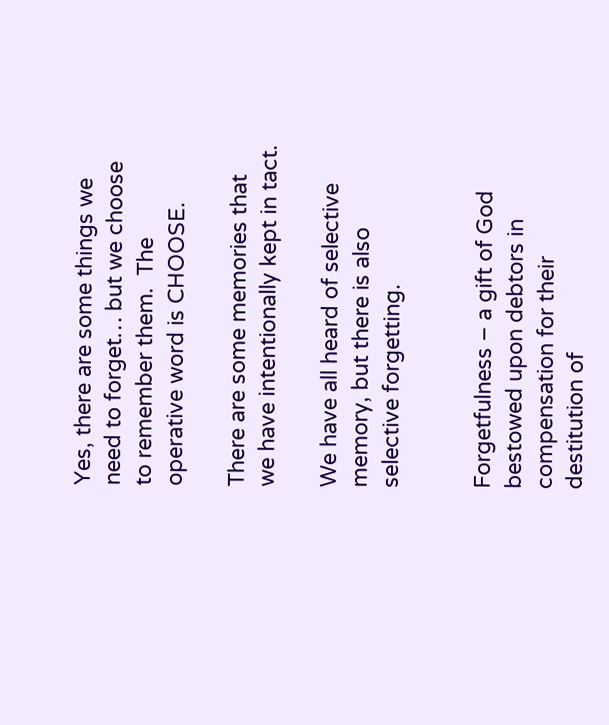Yes, there are some things we need to forget… but we choose to remember them.  The operative word is CHOOSE.

There are some memories that we have intentionally kept in tact.

We have all heard of selective memory, but there is also selective forgetting.


Forgetfulness – a gift of God bestowed upon debtors in compensation for their destitution of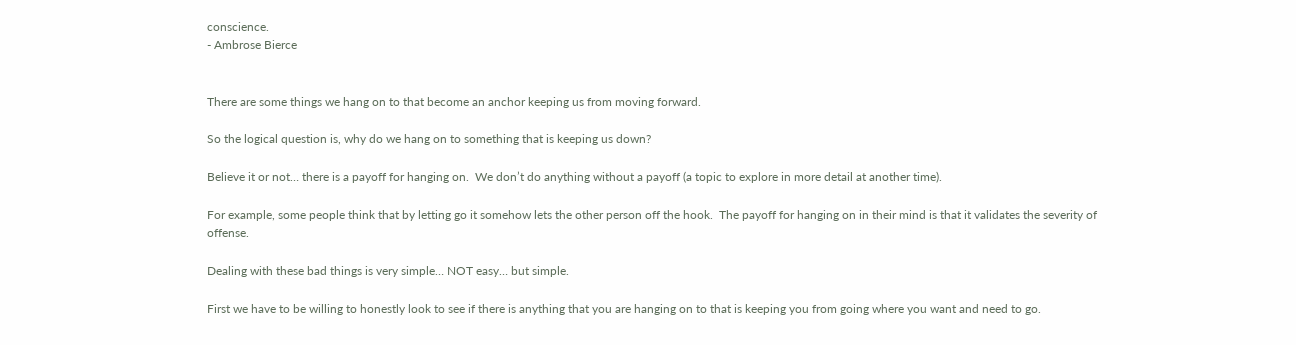conscience.
- Ambrose Bierce


There are some things we hang on to that become an anchor keeping us from moving forward.

So the logical question is, why do we hang on to something that is keeping us down?

Believe it or not… there is a payoff for hanging on.  We don’t do anything without a payoff (a topic to explore in more detail at another time).

For example, some people think that by letting go it somehow lets the other person off the hook.  The payoff for hanging on in their mind is that it validates the severity of offense.

Dealing with these bad things is very simple… NOT easy… but simple.

First we have to be willing to honestly look to see if there is anything that you are hanging on to that is keeping you from going where you want and need to go.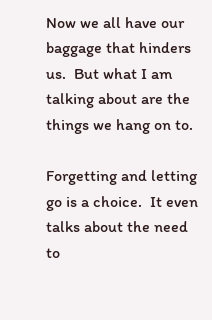Now we all have our baggage that hinders us.  But what I am talking about are the things we hang on to.

Forgetting and letting go is a choice.  It even talks about the need to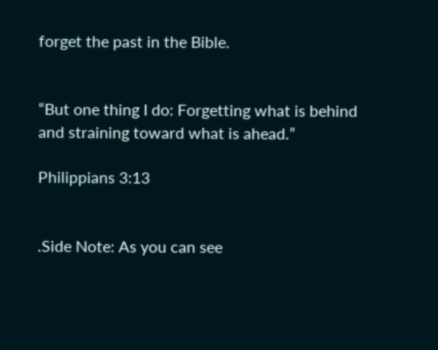forget the past in the Bible.


“But one thing I do: Forgetting what is behind and straining toward what is ahead.”

Philippians 3:13


.Side Note: As you can see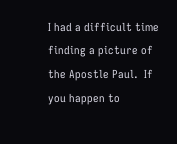I had a difficult time finding a picture of the Apostle Paul.  If you happen to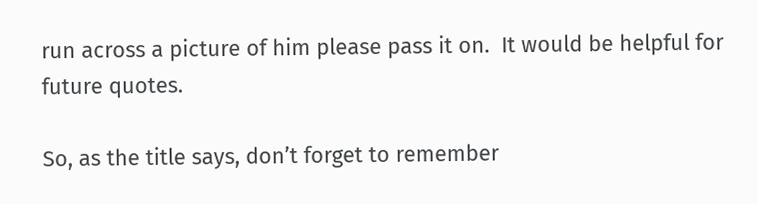run across a picture of him please pass it on.  It would be helpful for future quotes.

So, as the title says, don’t forget to remember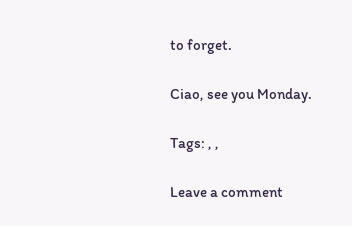to forget.

Ciao, see you Monday.

Tags: , ,

Leave a comment